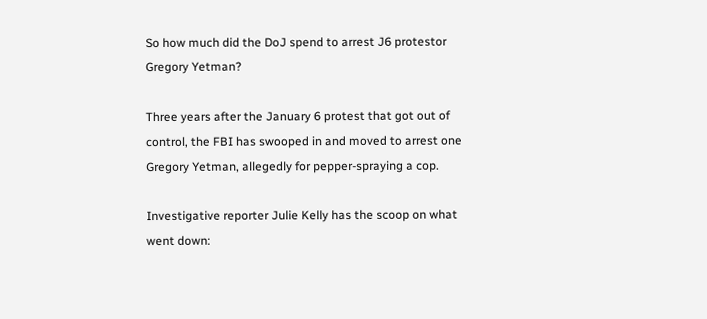So how much did the DoJ spend to arrest J6 protestor Gregory Yetman?

Three years after the January 6 protest that got out of control, the FBI has swooped in and moved to arrest one Gregory Yetman, allegedly for pepper-spraying a cop.

Investigative reporter Julie Kelly has the scoop on what went down: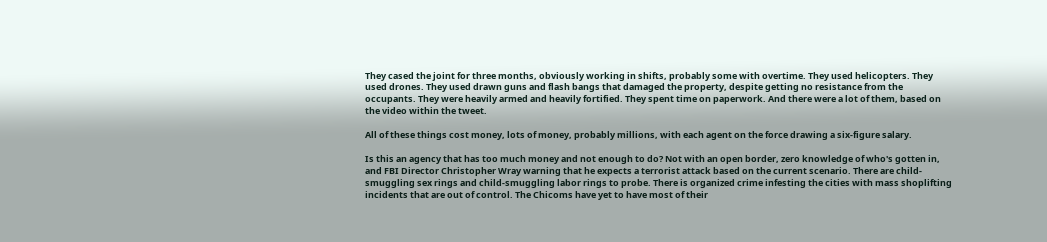They cased the joint for three months, obviously working in shifts, probably some with overtime. They used helicopters. They used drones. They used drawn guns and flash bangs that damaged the property, despite getting no resistance from the occupants. They were heavily armed and heavily fortified. They spent time on paperwork. And there were a lot of them, based on the video within the tweet.

All of these things cost money, lots of money, probably millions, with each agent on the force drawing a six-figure salary.

Is this an agency that has too much money and not enough to do? Not with an open border, zero knowledge of who's gotten in, and FBI Director Christopher Wray warning that he expects a terrorist attack based on the current scenario. There are child-smuggling sex rings and child-smuggling labor rings to probe. There is organized crime infesting the cities with mass shoplifting incidents that are out of control. The Chicoms have yet to have most of their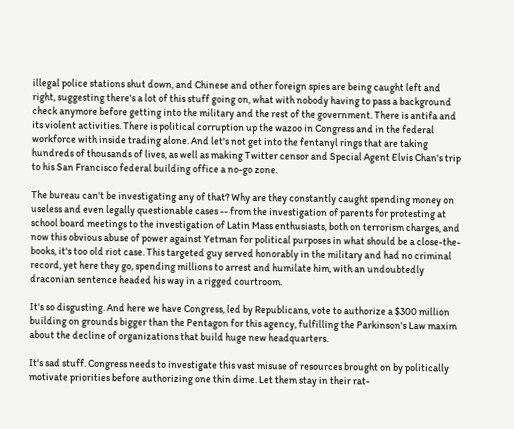illegal police stations shut down, and Chinese and other foreign spies are being caught left and right, suggesting there's a lot of this stuff going on, what with nobody having to pass a background check anymore before getting into the military and the rest of the government. There is antifa and its violent activities. There is political corruption up the wazoo in Congress and in the federal workforce with inside trading alone. And let's not get into the fentanyl rings that are taking hundreds of thousands of lives, as well as making Twitter censor and Special Agent Elvis Chan's trip to his San Francisco federal building office a no-go zone.

The bureau can't be investigating any of that? Why are they constantly caught spending money on useless and even legally questionable cases -- from the investigation of parents for protesting at school board meetings to the investigation of Latin Mass enthusiasts, both on terrorism charges, and now this obvious abuse of power against Yetman for political purposes in what should be a close-the-books, it's too old riot case. This targeted guy served honorably in the military and had no criminal record, yet here they go, spending millions to arrest and humilate him, with an undoubtedly draconian sentence headed his way in a rigged courtroom.

It's so disgusting. And here we have Congress, led by Republicans, vote to authorize a $300 million building on grounds bigger than the Pentagon for this agency, fulfilling the Parkinson's Law maxim about the decline of organizations that build huge new headquarters.

It's sad stuff. Congress needs to investigate this vast misuse of resources brought on by politically motivate priorities before authorizing one thin dime. Let them stay in their rat-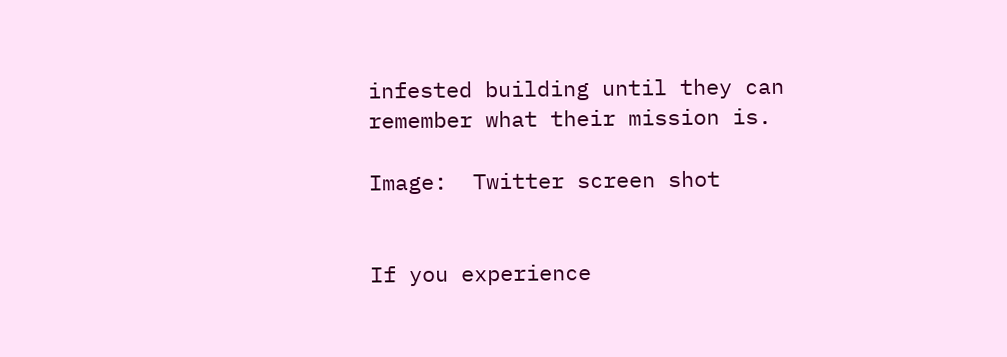infested building until they can remember what their mission is.

Image:  Twitter screen shot


If you experience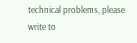technical problems, please write to